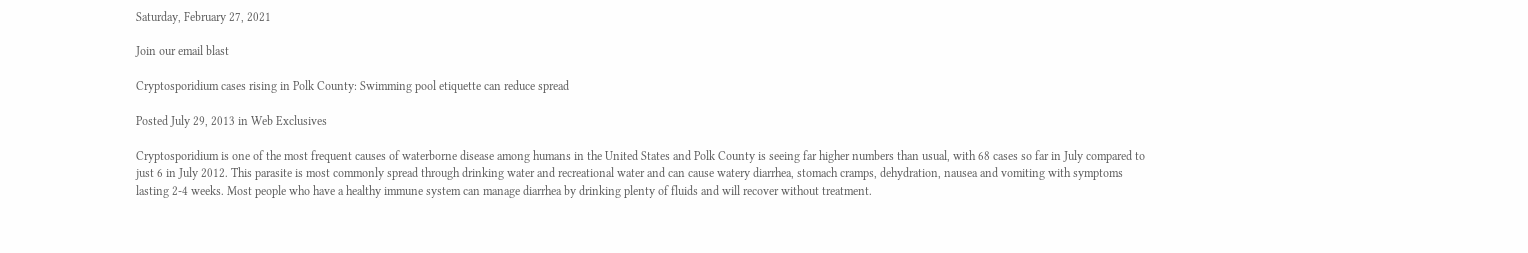Saturday, February 27, 2021

Join our email blast

Cryptosporidium cases rising in Polk County: Swimming pool etiquette can reduce spread

Posted July 29, 2013 in Web Exclusives

Cryptosporidium is one of the most frequent causes of waterborne disease among humans in the United States and Polk County is seeing far higher numbers than usual, with 68 cases so far in July compared to just 6 in July 2012. This parasite is most commonly spread through drinking water and recreational water and can cause watery diarrhea, stomach cramps, dehydration, nausea and vomiting with symptoms lasting 2-4 weeks. Most people who have a healthy immune system can manage diarrhea by drinking plenty of fluids and will recover without treatment.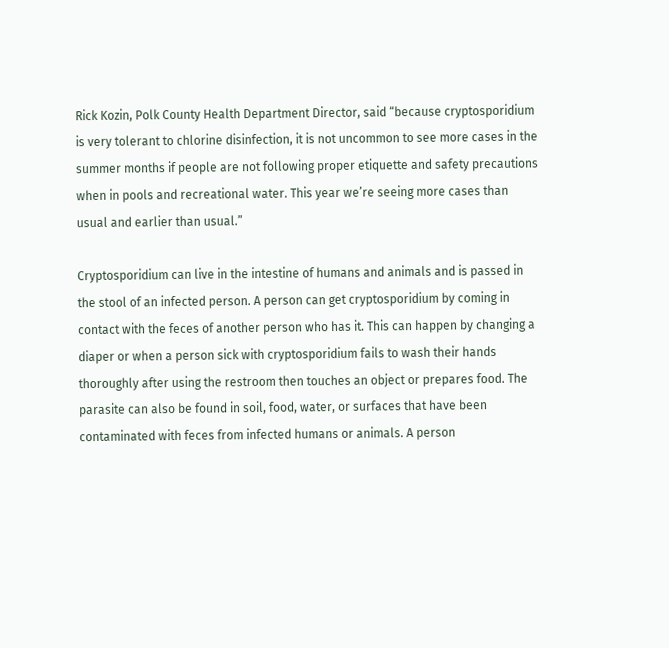Rick Kozin, Polk County Health Department Director, said “because cryptosporidium is very tolerant to chlorine disinfection, it is not uncommon to see more cases in the summer months if people are not following proper etiquette and safety precautions when in pools and recreational water. This year we’re seeing more cases than usual and earlier than usual.”

Cryptosporidium can live in the intestine of humans and animals and is passed in the stool of an infected person. A person can get cryptosporidium by coming in contact with the feces of another person who has it. This can happen by changing a diaper or when a person sick with cryptosporidium fails to wash their hands thoroughly after using the restroom then touches an object or prepares food. The parasite can also be found in soil, food, water, or surfaces that have been contaminated with feces from infected humans or animals. A person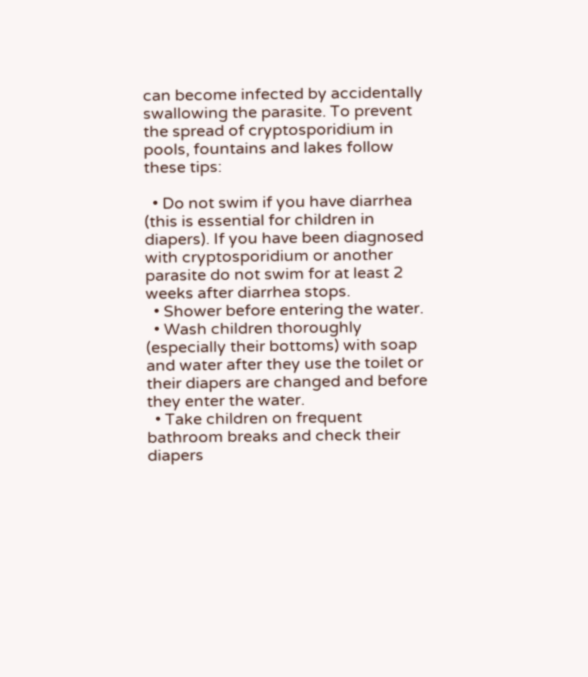can become infected by accidentally swallowing the parasite. To prevent the spread of cryptosporidium in pools, fountains and lakes follow these tips:

  • Do not swim if you have diarrhea (this is essential for children in diapers). If you have been diagnosed with cryptosporidium or another parasite do not swim for at least 2 weeks after diarrhea stops.
  • Shower before entering the water.
  • Wash children thoroughly (especially their bottoms) with soap and water after they use the toilet or their diapers are changed and before they enter the water.
  • Take children on frequent bathroom breaks and check their diapers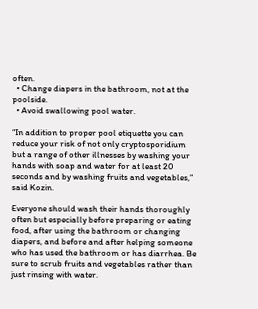often.
  • Change diapers in the bathroom, not at the poolside.
  • Avoid swallowing pool water.

“In addition to proper pool etiquette you can reduce your risk of not only cryptosporidium but a range of other illnesses by washing your hands with soap and water for at least 20 seconds and by washing fruits and vegetables,” said Kozin.

Everyone should wash their hands thoroughly often but especially before preparing or eating food, after using the bathroom or changing diapers, and before and after helping someone who has used the bathroom or has diarrhea. Be sure to scrub fruits and vegetables rather than just rinsing with water.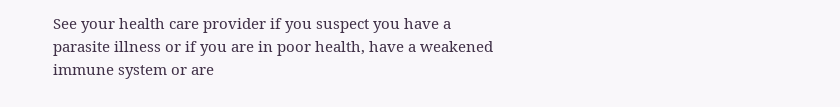See your health care provider if you suspect you have a parasite illness or if you are in poor health, have a weakened immune system or are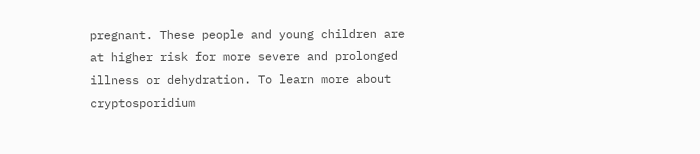pregnant. These people and young children are at higher risk for more severe and prolonged illness or dehydration. To learn more about cryptosporidium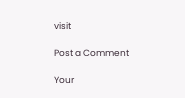visit

Post a Comment

Your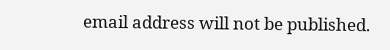email address will not be published.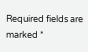Required fields are marked *